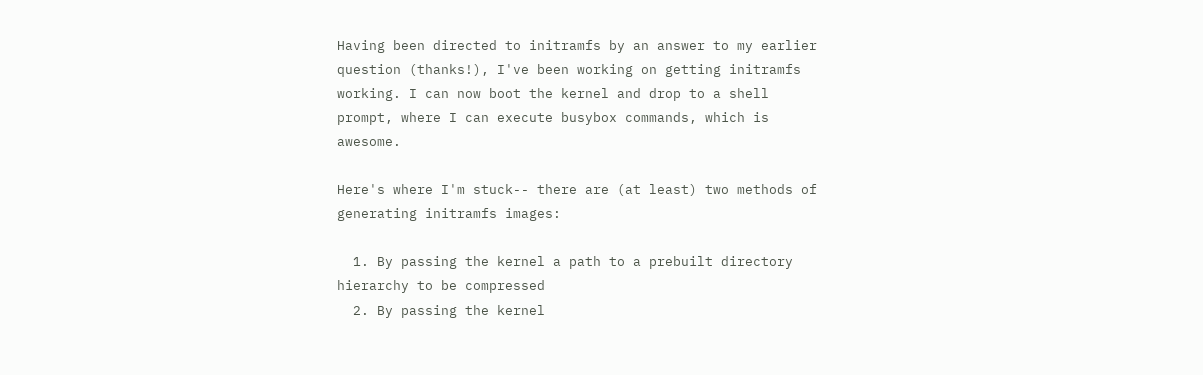Having been directed to initramfs by an answer to my earlier question (thanks!), I've been working on getting initramfs working. I can now boot the kernel and drop to a shell prompt, where I can execute busybox commands, which is awesome.

Here's where I'm stuck-- there are (at least) two methods of generating initramfs images:

  1. By passing the kernel a path to a prebuilt directory hierarchy to be compressed
  2. By passing the kernel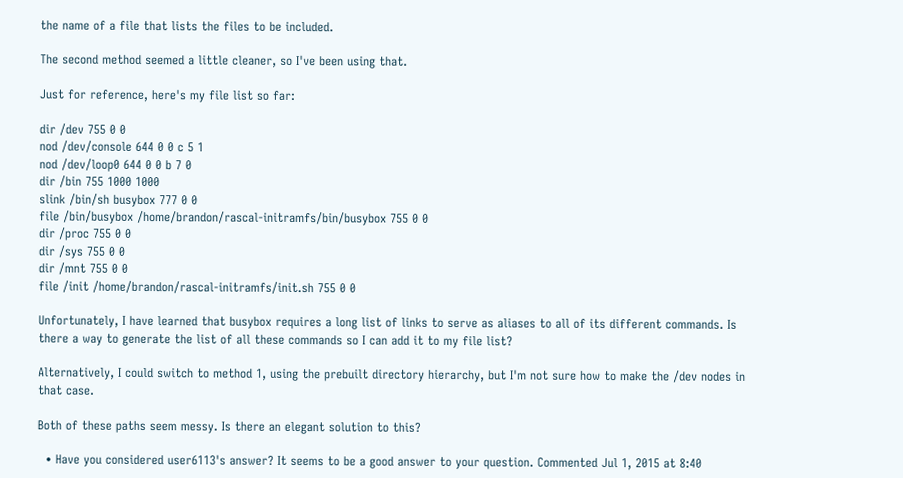the name of a file that lists the files to be included.

The second method seemed a little cleaner, so I've been using that.

Just for reference, here's my file list so far:

dir /dev 755 0 0
nod /dev/console 644 0 0 c 5 1
nod /dev/loop0 644 0 0 b 7 0
dir /bin 755 1000 1000
slink /bin/sh busybox 777 0 0
file /bin/busybox /home/brandon/rascal-initramfs/bin/busybox 755 0 0
dir /proc 755 0 0
dir /sys 755 0 0
dir /mnt 755 0 0
file /init /home/brandon/rascal-initramfs/init.sh 755 0 0

Unfortunately, I have learned that busybox requires a long list of links to serve as aliases to all of its different commands. Is there a way to generate the list of all these commands so I can add it to my file list?

Alternatively, I could switch to method 1, using the prebuilt directory hierarchy, but I'm not sure how to make the /dev nodes in that case.

Both of these paths seem messy. Is there an elegant solution to this?

  • Have you considered user6113's answer? It seems to be a good answer to your question. Commented Jul 1, 2015 at 8:40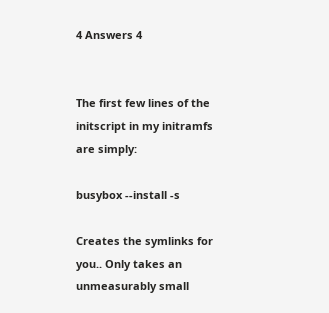4 Answers 4


The first few lines of the initscript in my initramfs are simply:

busybox --install -s

Creates the symlinks for you.. Only takes an unmeasurably small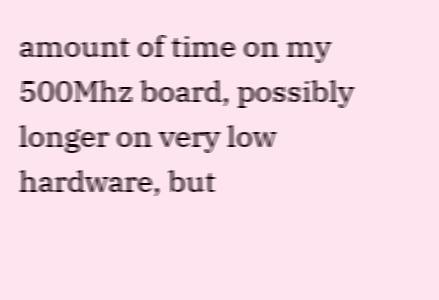amount of time on my 500Mhz board, possibly longer on very low hardware, but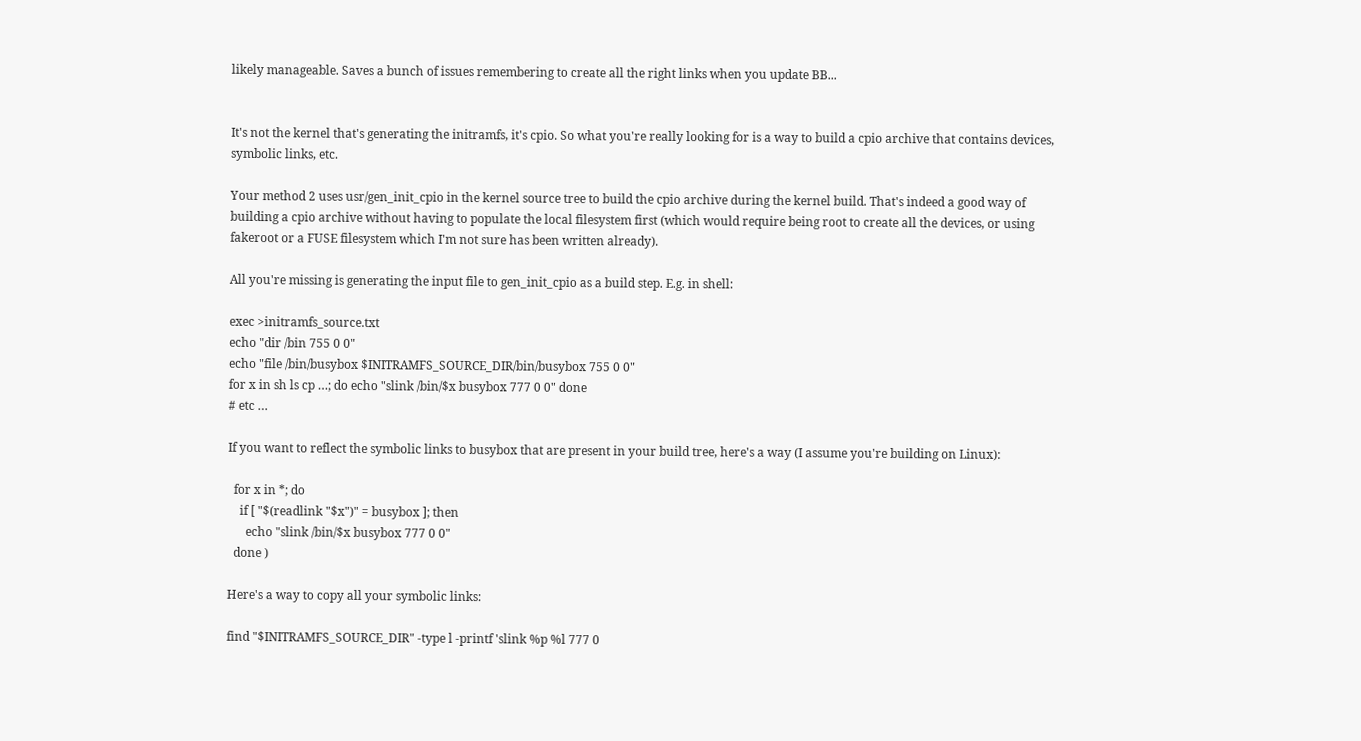likely manageable. Saves a bunch of issues remembering to create all the right links when you update BB...


It's not the kernel that's generating the initramfs, it's cpio. So what you're really looking for is a way to build a cpio archive that contains devices, symbolic links, etc.

Your method 2 uses usr/gen_init_cpio in the kernel source tree to build the cpio archive during the kernel build. That's indeed a good way of building a cpio archive without having to populate the local filesystem first (which would require being root to create all the devices, or using fakeroot or a FUSE filesystem which I'm not sure has been written already).

All you're missing is generating the input file to gen_init_cpio as a build step. E.g. in shell:

exec >initramfs_source.txt
echo "dir /bin 755 0 0"
echo "file /bin/busybox $INITRAMFS_SOURCE_DIR/bin/busybox 755 0 0"
for x in sh ls cp …; do echo "slink /bin/$x busybox 777 0 0" done
# etc …

If you want to reflect the symbolic links to busybox that are present in your build tree, here's a way (I assume you're building on Linux):

  for x in *; do
    if [ "$(readlink "$x")" = busybox ]; then
      echo "slink /bin/$x busybox 777 0 0"
  done )

Here's a way to copy all your symbolic links:

find "$INITRAMFS_SOURCE_DIR" -type l -printf 'slink %p %l 777 0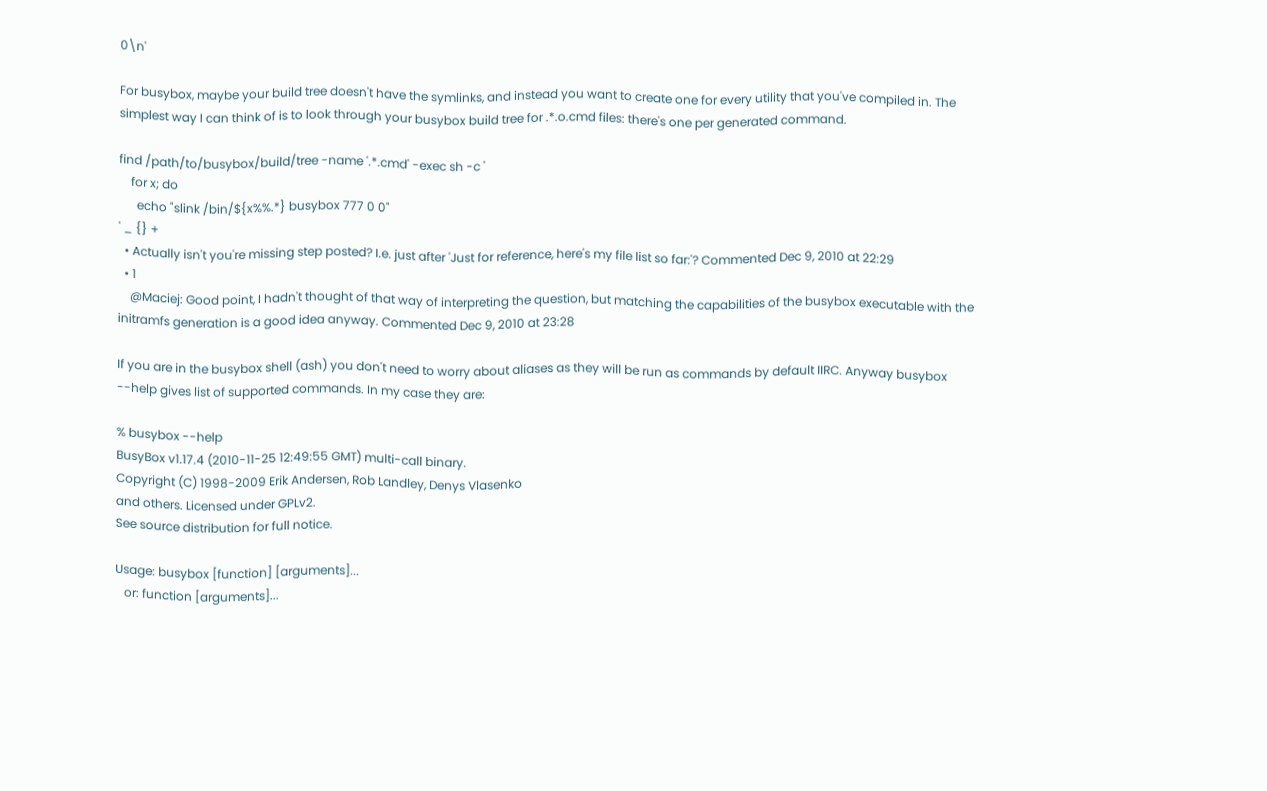0\n'

For busybox, maybe your build tree doesn't have the symlinks, and instead you want to create one for every utility that you've compiled in. The simplest way I can think of is to look through your busybox build tree for .*.o.cmd files: there's one per generated command.

find /path/to/busybox/build/tree -name '.*.cmd' -exec sh -c '
    for x; do
      echo "slink /bin/${x%%.*} busybox 777 0 0"
' _ {} +
  • Actually isn't you're missing step posted? I.e. just after 'Just for reference, here's my file list so far:'? Commented Dec 9, 2010 at 22:29
  • 1
    @Maciej: Good point, I hadn't thought of that way of interpreting the question, but matching the capabilities of the busybox executable with the initramfs generation is a good idea anyway. Commented Dec 9, 2010 at 23:28

If you are in the busybox shell (ash) you don't need to worry about aliases as they will be run as commands by default IIRC. Anyway busybox --help gives list of supported commands. In my case they are:

% busybox --help
BusyBox v1.17.4 (2010-11-25 12:49:55 GMT) multi-call binary.
Copyright (C) 1998-2009 Erik Andersen, Rob Landley, Denys Vlasenko
and others. Licensed under GPLv2.
See source distribution for full notice.

Usage: busybox [function] [arguments]...
   or: function [arguments]...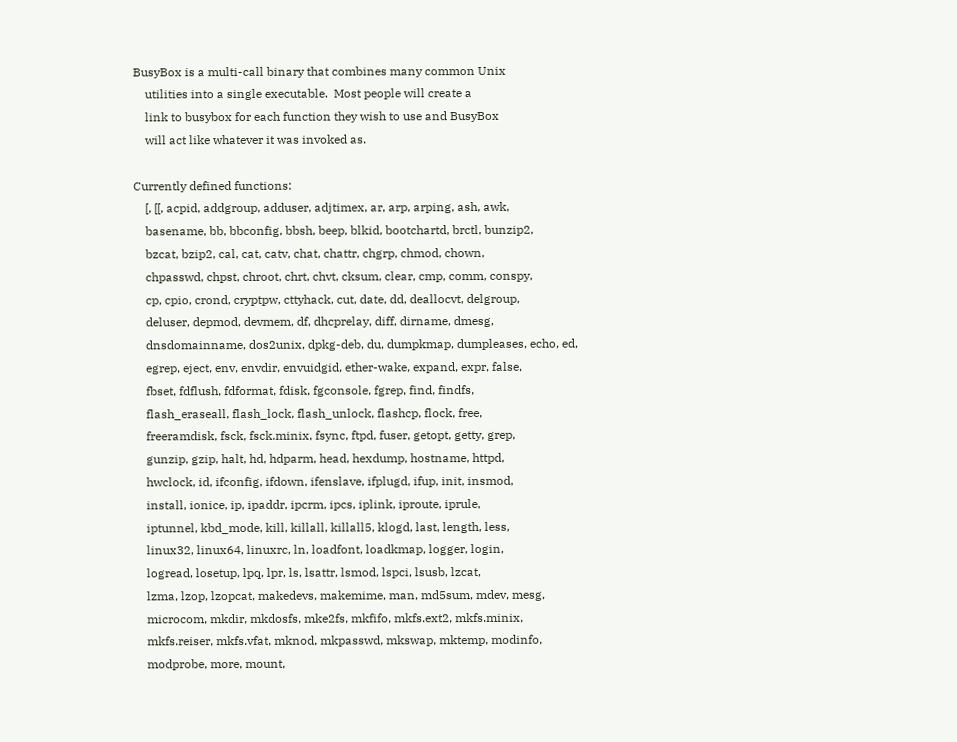BusyBox is a multi-call binary that combines many common Unix
    utilities into a single executable.  Most people will create a
    link to busybox for each function they wish to use and BusyBox
    will act like whatever it was invoked as.

Currently defined functions:
    [, [[, acpid, addgroup, adduser, adjtimex, ar, arp, arping, ash, awk,
    basename, bb, bbconfig, bbsh, beep, blkid, bootchartd, brctl, bunzip2,
    bzcat, bzip2, cal, cat, catv, chat, chattr, chgrp, chmod, chown,
    chpasswd, chpst, chroot, chrt, chvt, cksum, clear, cmp, comm, conspy,
    cp, cpio, crond, cryptpw, cttyhack, cut, date, dd, deallocvt, delgroup,
    deluser, depmod, devmem, df, dhcprelay, diff, dirname, dmesg,
    dnsdomainname, dos2unix, dpkg-deb, du, dumpkmap, dumpleases, echo, ed,
    egrep, eject, env, envdir, envuidgid, ether-wake, expand, expr, false,
    fbset, fdflush, fdformat, fdisk, fgconsole, fgrep, find, findfs,
    flash_eraseall, flash_lock, flash_unlock, flashcp, flock, free,
    freeramdisk, fsck, fsck.minix, fsync, ftpd, fuser, getopt, getty, grep,
    gunzip, gzip, halt, hd, hdparm, head, hexdump, hostname, httpd,
    hwclock, id, ifconfig, ifdown, ifenslave, ifplugd, ifup, init, insmod,
    install, ionice, ip, ipaddr, ipcrm, ipcs, iplink, iproute, iprule,
    iptunnel, kbd_mode, kill, killall, killall5, klogd, last, length, less,
    linux32, linux64, linuxrc, ln, loadfont, loadkmap, logger, login,
    logread, losetup, lpq, lpr, ls, lsattr, lsmod, lspci, lsusb, lzcat,
    lzma, lzop, lzopcat, makedevs, makemime, man, md5sum, mdev, mesg,
    microcom, mkdir, mkdosfs, mke2fs, mkfifo, mkfs.ext2, mkfs.minix,
    mkfs.reiser, mkfs.vfat, mknod, mkpasswd, mkswap, mktemp, modinfo,
    modprobe, more, mount,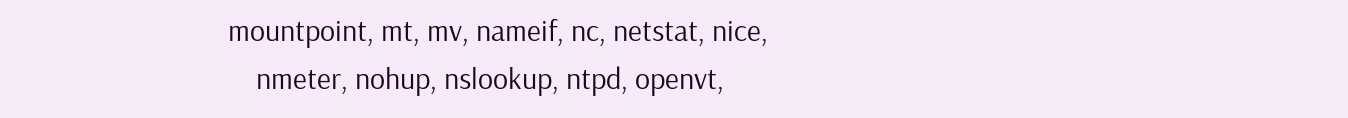mountpoint, mt, mv, nameif, nc, netstat, nice,
    nmeter, nohup, nslookup, ntpd, openvt,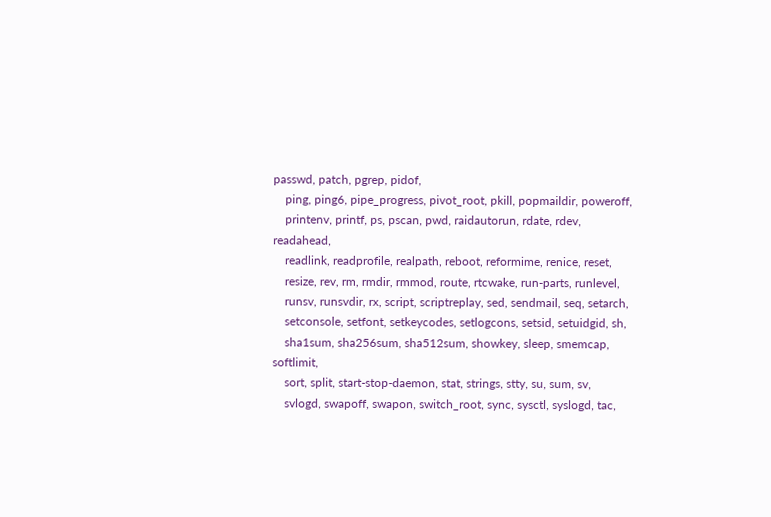passwd, patch, pgrep, pidof,
    ping, ping6, pipe_progress, pivot_root, pkill, popmaildir, poweroff,
    printenv, printf, ps, pscan, pwd, raidautorun, rdate, rdev, readahead,
    readlink, readprofile, realpath, reboot, reformime, renice, reset,
    resize, rev, rm, rmdir, rmmod, route, rtcwake, run-parts, runlevel,
    runsv, runsvdir, rx, script, scriptreplay, sed, sendmail, seq, setarch,
    setconsole, setfont, setkeycodes, setlogcons, setsid, setuidgid, sh,
    sha1sum, sha256sum, sha512sum, showkey, sleep, smemcap, softlimit,
    sort, split, start-stop-daemon, stat, strings, stty, su, sum, sv,
    svlogd, swapoff, swapon, switch_root, sync, sysctl, syslogd, tac,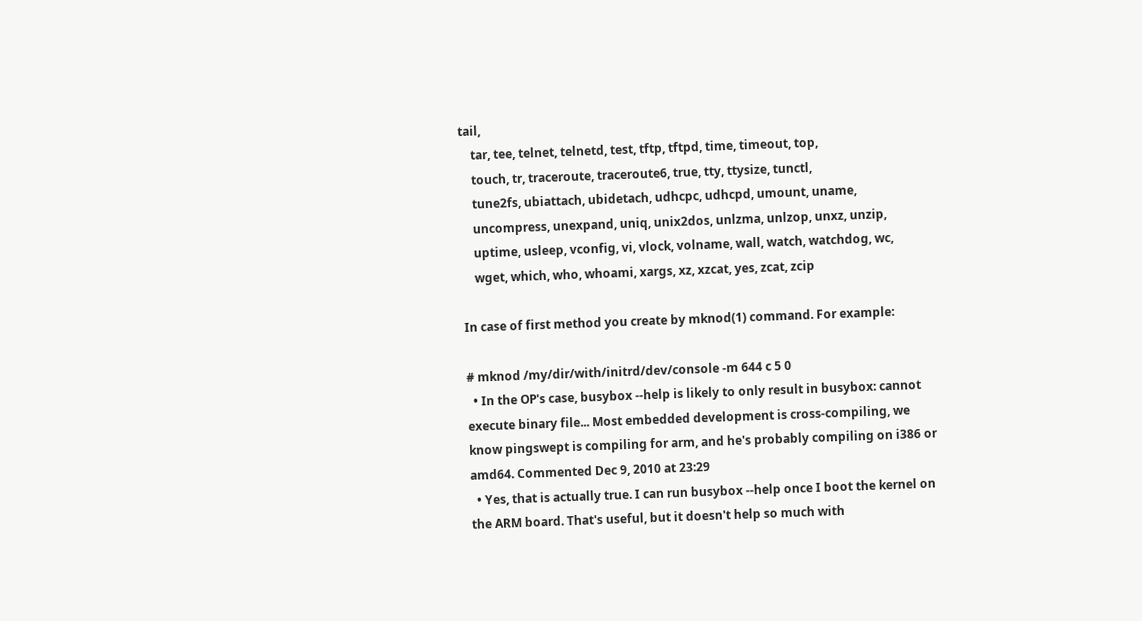tail,
    tar, tee, telnet, telnetd, test, tftp, tftpd, time, timeout, top,
    touch, tr, traceroute, traceroute6, true, tty, ttysize, tunctl,
    tune2fs, ubiattach, ubidetach, udhcpc, udhcpd, umount, uname,
    uncompress, unexpand, uniq, unix2dos, unlzma, unlzop, unxz, unzip,
    uptime, usleep, vconfig, vi, vlock, volname, wall, watch, watchdog, wc,
    wget, which, who, whoami, xargs, xz, xzcat, yes, zcat, zcip

In case of first method you create by mknod(1) command. For example:

# mknod /my/dir/with/initrd/dev/console -m 644 c 5 0
  • In the OP's case, busybox --help is likely to only result in busybox: cannot execute binary file... Most embedded development is cross-compiling, we know pingswept is compiling for arm, and he's probably compiling on i386 or amd64. Commented Dec 9, 2010 at 23:29
  • Yes, that is actually true. I can run busybox --help once I boot the kernel on the ARM board. That's useful, but it doesn't help so much with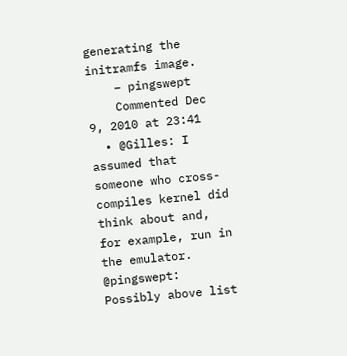generating the initramfs image.
    – pingswept
    Commented Dec 9, 2010 at 23:41
  • @Gilles: I assumed that someone who cross-compiles kernel did think about and, for example, run in the emulator. @pingswept: Possibly above list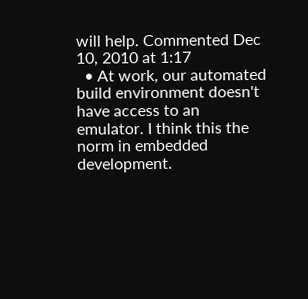will help. Commented Dec 10, 2010 at 1:17
  • At work, our automated build environment doesn't have access to an emulator. I think this the norm in embedded development.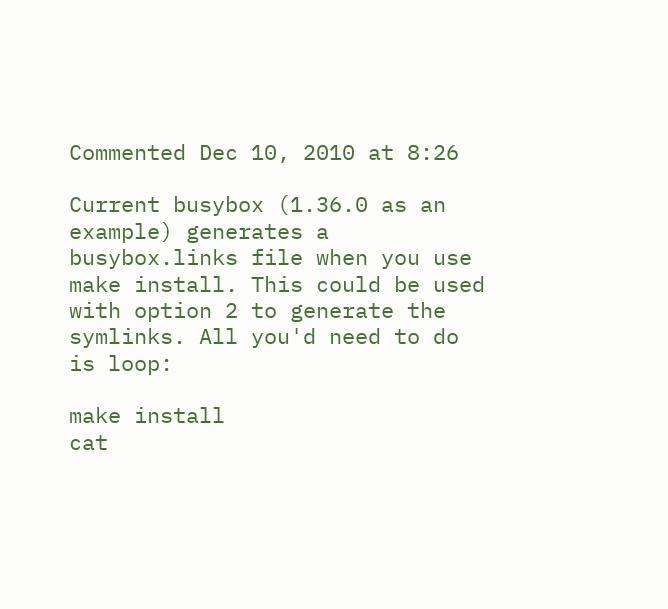Commented Dec 10, 2010 at 8:26

Current busybox (1.36.0 as an example) generates a busybox.links file when you use make install. This could be used with option 2 to generate the symlinks. All you'd need to do is loop:

make install
cat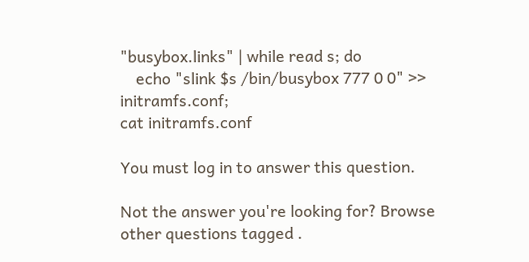"busybox.links" | while read s; do
    echo "slink $s /bin/busybox 777 0 0" >> initramfs.conf;
cat initramfs.conf

You must log in to answer this question.

Not the answer you're looking for? Browse other questions tagged .